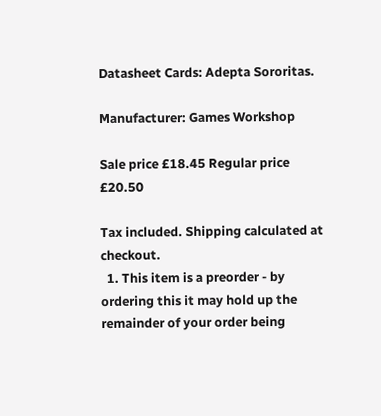Datasheet Cards: Adepta Sororitas.

Manufacturer: Games Workshop

Sale price £18.45 Regular price £20.50

Tax included. Shipping calculated at checkout.
  1. This item is a preorder - by ordering this it may hold up the remainder of your order being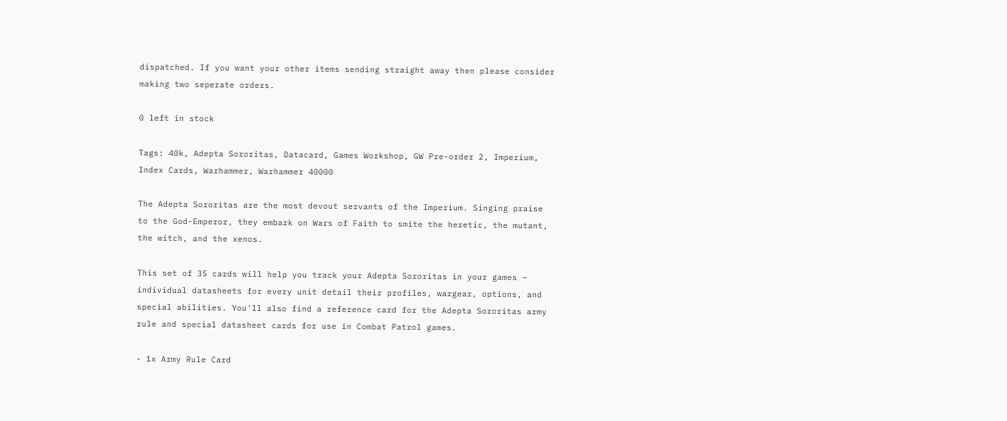dispatched. If you want your other items sending straight away then please consider making two seperate orders.

0 left in stock

Tags: 40k, Adepta Sororitas, Datacard, Games Workshop, GW Pre-order 2, Imperium, Index Cards, Warhammer, Warhammer 40000

The Adepta Sororitas are the most devout servants of the Imperium. Singing praise to the God-Emperor, they embark on Wars of Faith to smite the heretic, the mutant, the witch, and the xenos.

This set of 35 cards will help you track your Adepta Sororitas in your games – individual datasheets for every unit detail their profiles, wargear, options, and special abilities. You'll also find a reference card for the Adepta Sororitas army rule and special datasheet cards for use in Combat Patrol games.

- 1x Army Rule Card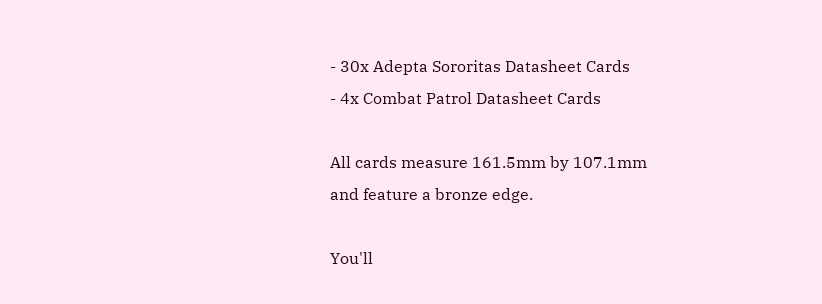- 30x Adepta Sororitas Datasheet Cards
- 4x Combat Patrol Datasheet Cards

All cards measure 161.5mm by 107.1mm and feature a bronze edge.

You'll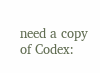need a copy of Codex: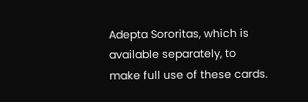Adepta Sororitas, which is available separately, to make full use of these cards.